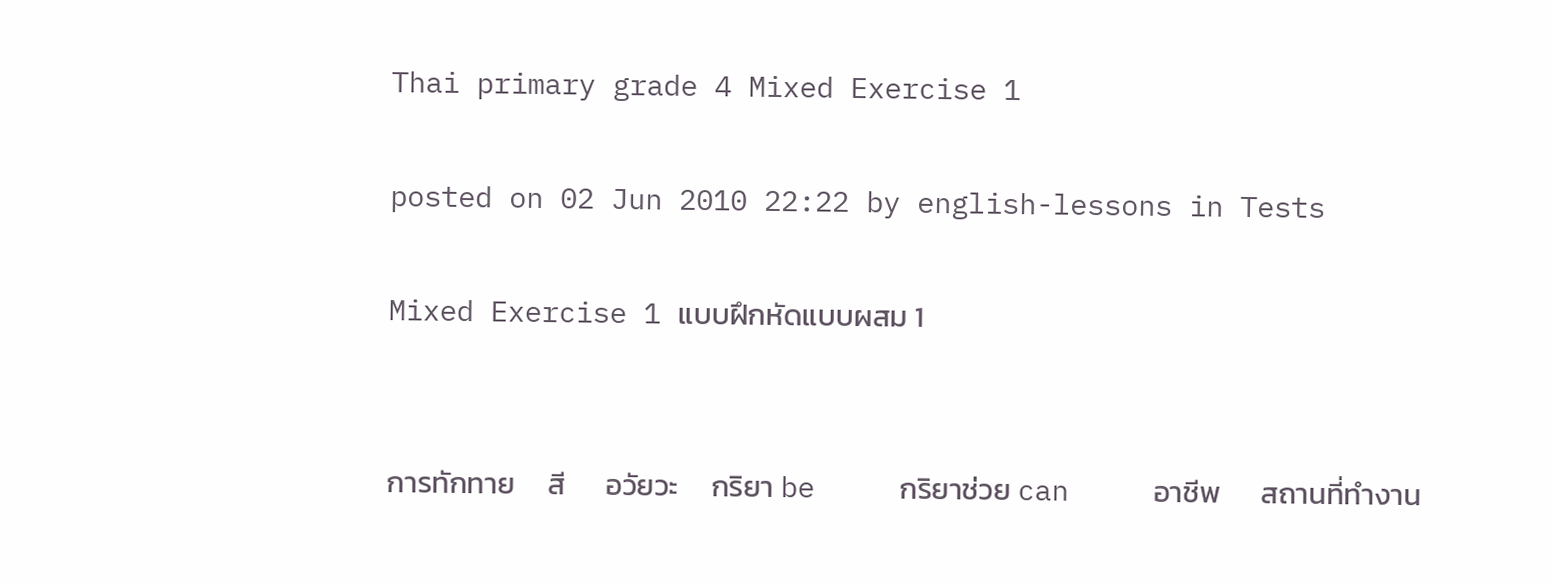Thai primary grade 4 Mixed Exercise 1

posted on 02 Jun 2010 22:22 by english-lessons in Tests

Mixed Exercise 1 แบบฝึกหัดแบบผสม 1


การทักทาย     สี      อวัยวะ     กริยา be     กริยาช่วย can     อาชีพ      สถานที่ทำงาน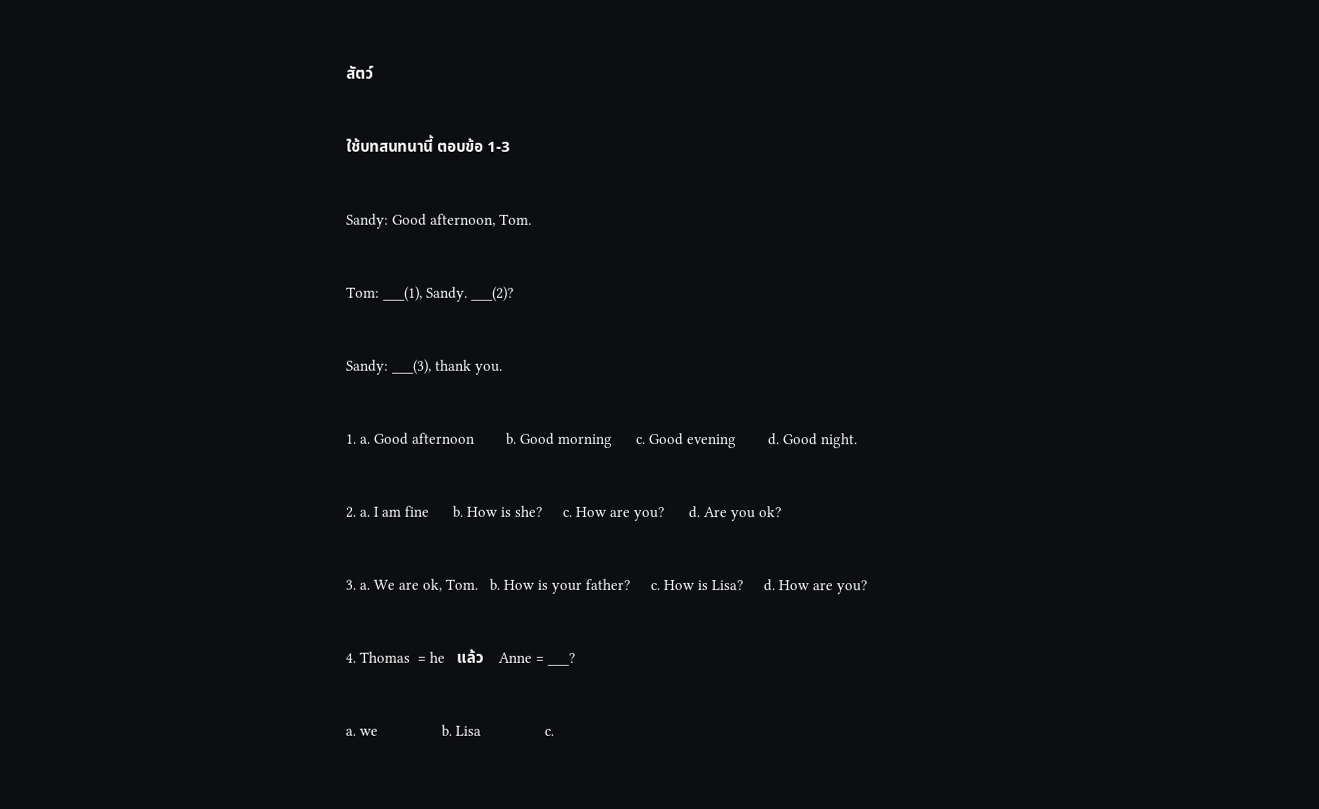สัตว์

ใช้บทสนทนานี้ ตอบข้อ 1-3

Sandy: Good afternoon, Tom.

Tom: ___(1), Sandy. ___(2)?

Sandy: ___(3), thank you.

1. a. Good afternoon        b. Good morning      c. Good evening        d. Good night.

2. a. I am fine      b. How is she?     c. How are you?      d. Are you ok?

3. a. We are ok, Tom.   b. How is your father?     c. How is Lisa?     d. How are you?

4. Thomas  = he   แล้ว    Anne = ___?

a. we                b. Lisa                c.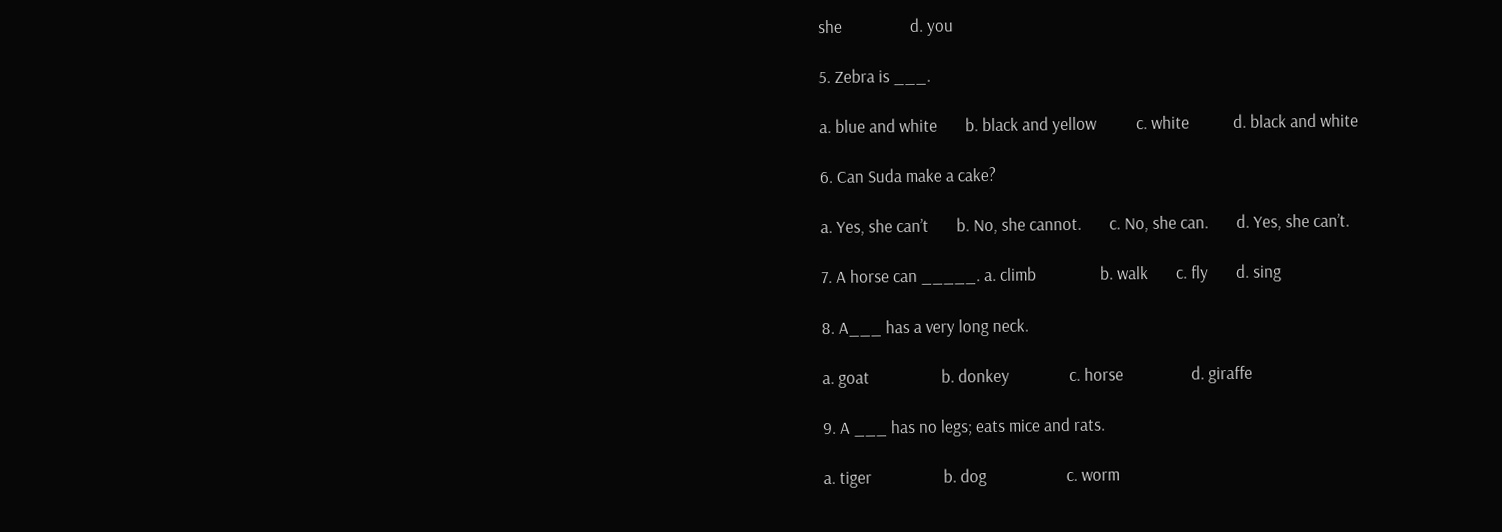she                 d. you

5. Zebra is ___.

a. blue and white       b. black and yellow          c. white           d. black and white

6. Can Suda make a cake?

a. Yes, she can’t       b. No, she cannot.       c. No, she can.       d. Yes, she can’t.

7. A horse can _____. a. climb                b. walk       c. fly       d. sing

8. A___ has a very long neck.

a. goat                  b. donkey               c. horse                 d. giraffe

9. A ___ has no legs; eats mice and rats.

a. tiger                  b. dog                    c. worm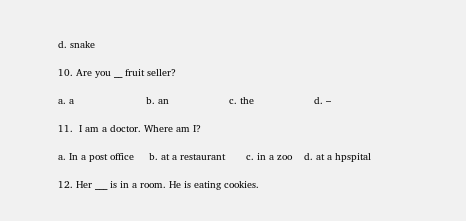d. snake

10. Are you __ fruit seller?

a. a                        b. an                    c. the                    d. –

11.  I am a doctor. Where am I?

a. In a post office     b. at a restaurant       c. in a zoo    d. at a hpspital

12. Her ___ is in a room. He is eating cookies.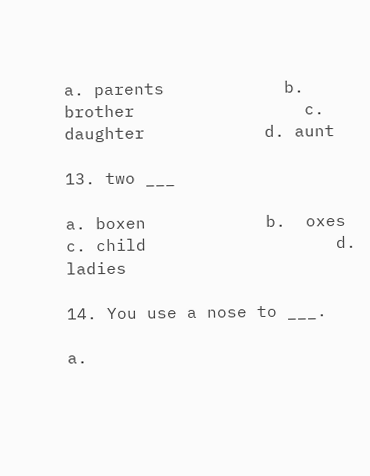a. parents            b. brother                 c. daughter            d. aunt

13. two ___

a. boxen            b.  oxes                    c. child                   d. ladies

14. You use a nose to ___.

a.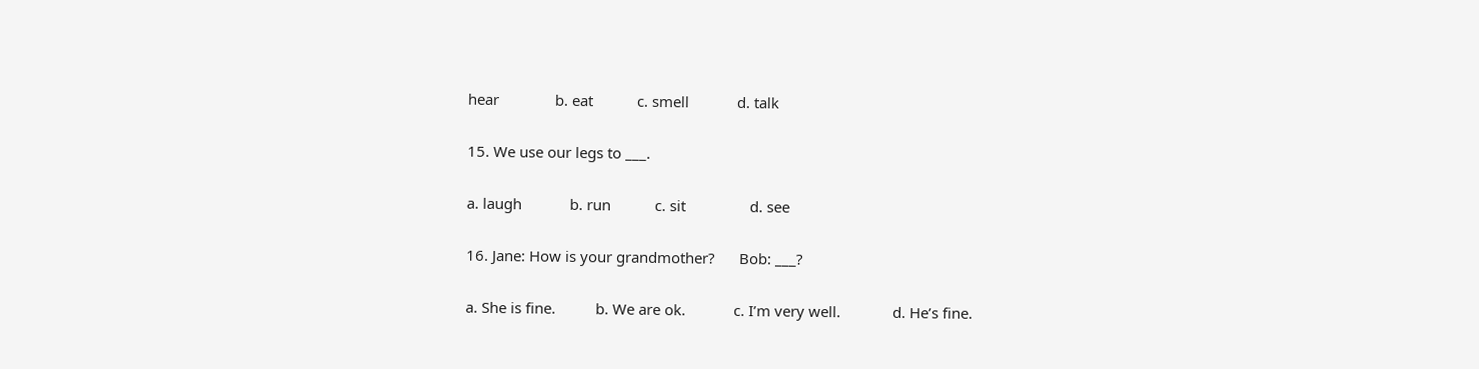hear              b. eat           c. smell            d. talk

15. We use our legs to ___.

a. laugh            b. run           c. sit                d. see

16. Jane: How is your grandmother?      Bob: ___?

a. She is fine.          b. We are ok.            c. I’m very well.             d. He’s fine.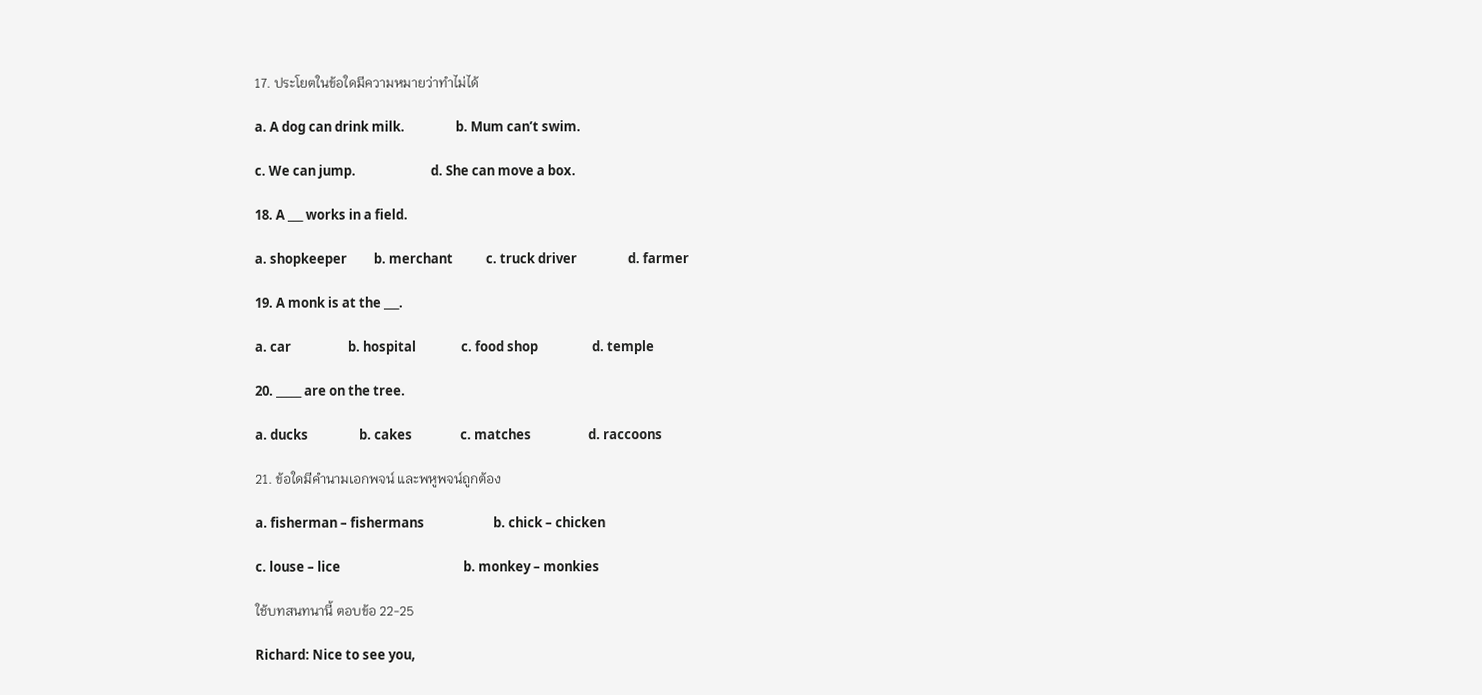17. ประโยตในข้อใดมีความหมายว่าทำไม่ได้

a. A dog can drink milk.                 b. Mum can’t swim.

c. We can jump.                         d. She can move a box.

18. A ___ works in a field.

a. shopkeeper         b. merchant           c. truck driver                 d. farmer

19. A monk is at the ___.

a. car                   b. hospital               c. food shop                  d. temple

20. _____ are on the tree.

a. ducks                 b. cakes                c. matches                   d. raccoons

21. ข้อใดมีคำนามเอกพจน์ และพหูพจน์ถูกต้อง

a. fisherman – fishermans                       b. chick – chicken

c. louse – lice                                         b. monkey – monkies

ใช้บทสนทนานี้ ตอบข้อ 22-25

Richard: Nice to see you,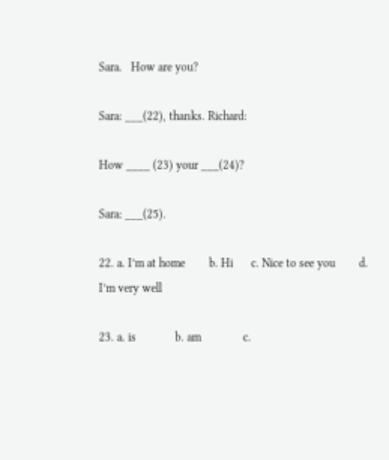Sara.   How are you?

Sara: ___(22), thanks. Richard:

How ____ (23) your ___(24)?

Sara: ___(25).

22. a. I’m at home        b. Hi      c. Nice to see you        d. I’m very well

23. a. is             b. am              c.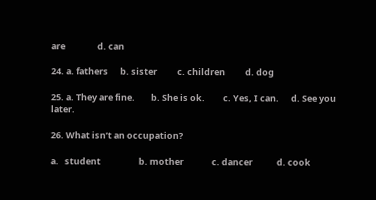are                d. can

24. a. fathers      b. sister          c. children          d. dog

25. a. They are fine.        b. She is ok.         c. Yes, I can.      d. See you later.

26. What isn’t an occupation?

a.   student                   b. mother              c. dancer            d. cook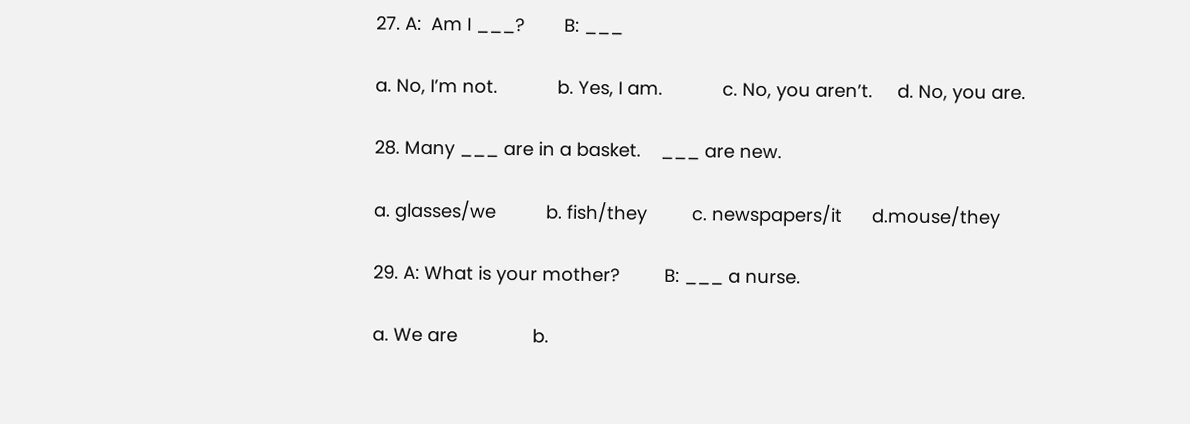27. A:  Am I ___?        B: ___

a. No, I’m not.            b. Yes, I am.            c. No, you aren’t.     d. No, you are.

28. Many ___ are in a basket.    ___ are new.

a. glasses/we          b. fish/they         c. newspapers/it      d.mouse/they

29. A: What is your mother?         B: ___ a nurse.

a. We are               b.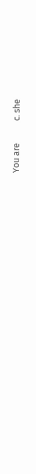You are           c. she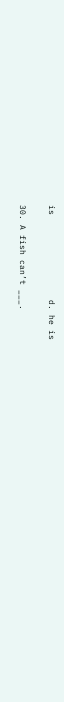is                 d. he is

30. A fish can’t ___.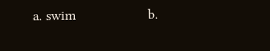a. swim                  b.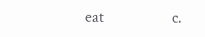eat                 c.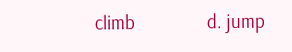climb                  d. jump